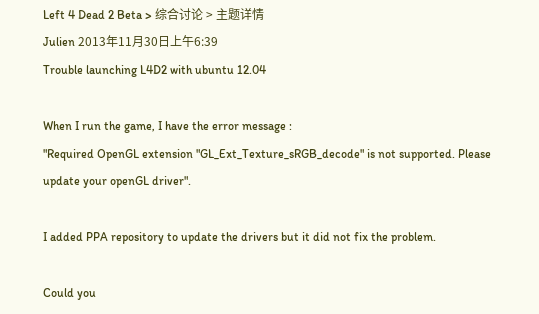Left 4 Dead 2 Beta > 综合讨论 > 主题详情
Julien 2013年11月30日上午6:39
Trouble launching L4D2 with ubuntu 12.04

When I run the game, I have the error message :
"Required OpenGL extension "GL_Ext_Texture_sRGB_decode" is not supported. Please update your openGL driver".

I added PPA repository to update the drivers but it did not fix the problem.

Could you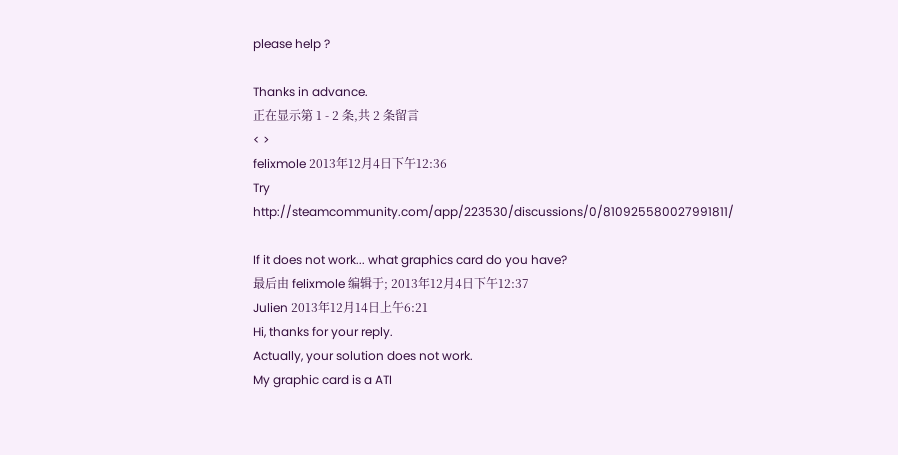please help ?

Thanks in advance.
正在显示第 1 - 2 条,共 2 条留言
< >
felixmole 2013年12月4日下午12:36
Try http://steamcommunity.com/app/223530/discussions/0/810925580027991811/

If it does not work... what graphics card do you have?
最后由 felixmole 编辑于; 2013年12月4日下午12:37
Julien 2013年12月14日上午6:21
Hi, thanks for your reply.
Actually, your solution does not work.
My graphic card is a ATI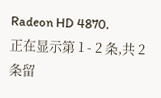Radeon HD 4870.
正在显示第 1 - 2 条,共 2 条留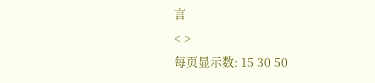言
< >
每页显示数: 15 30 50